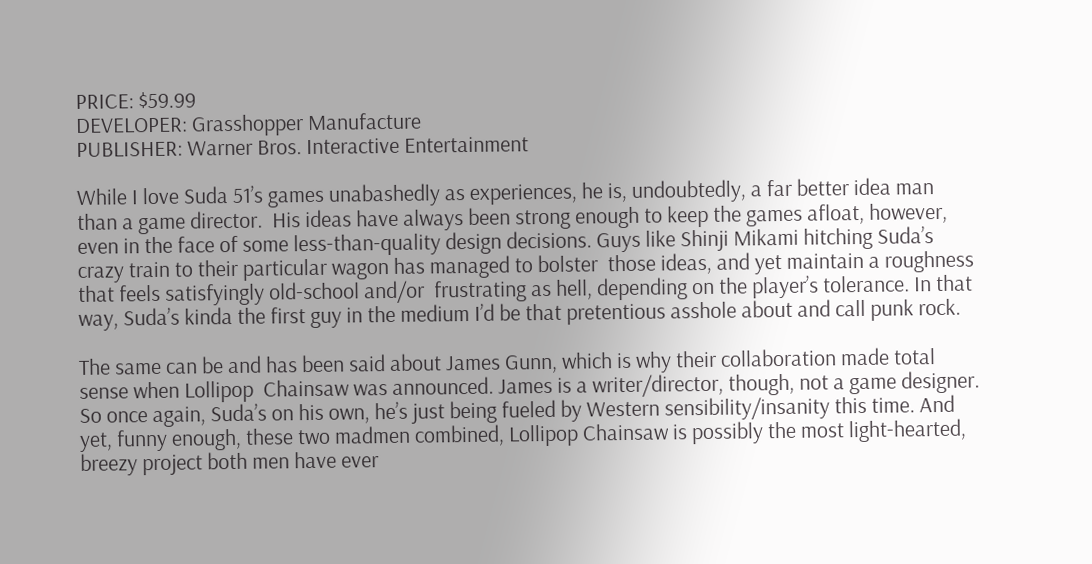PRICE: $59.99
DEVELOPER: Grasshopper Manufacture
PUBLISHER: Warner Bros. Interactive Entertainment

While I love Suda 51’s games unabashedly as experiences, he is, undoubtedly, a far better idea man than a game director.  His ideas have always been strong enough to keep the games afloat, however, even in the face of some less-than-quality design decisions. Guys like Shinji Mikami hitching Suda’s crazy train to their particular wagon has managed to bolster  those ideas, and yet maintain a roughness that feels satisfyingly old-school and/or  frustrating as hell, depending on the player’s tolerance. In that way, Suda’s kinda the first guy in the medium I’d be that pretentious asshole about and call punk rock.

The same can be and has been said about James Gunn, which is why their collaboration made total sense when Lollipop  Chainsaw was announced. James is a writer/director, though, not a game designer. So once again, Suda’s on his own, he’s just being fueled by Western sensibility/insanity this time. And yet, funny enough, these two madmen combined, Lollipop Chainsaw is possibly the most light-hearted, breezy project both men have ever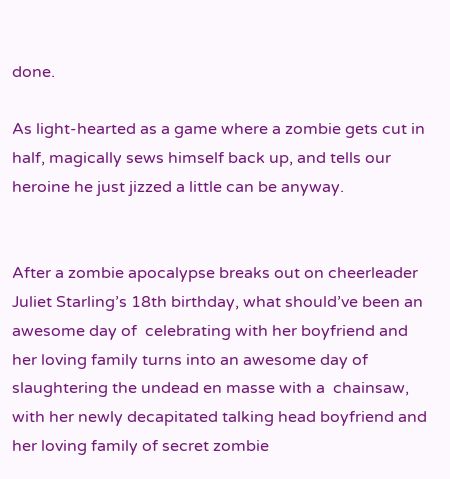done.

As light-hearted as a game where a zombie gets cut in half, magically sews himself back up, and tells our heroine he just jizzed a little can be anyway.


After a zombie apocalypse breaks out on cheerleader Juliet Starling’s 18th birthday, what should’ve been an awesome day of  celebrating with her boyfriend and her loving family turns into an awesome day of slaughtering the undead en masse with a  chainsaw, with her newly decapitated talking head boyfriend and her loving family of secret zombie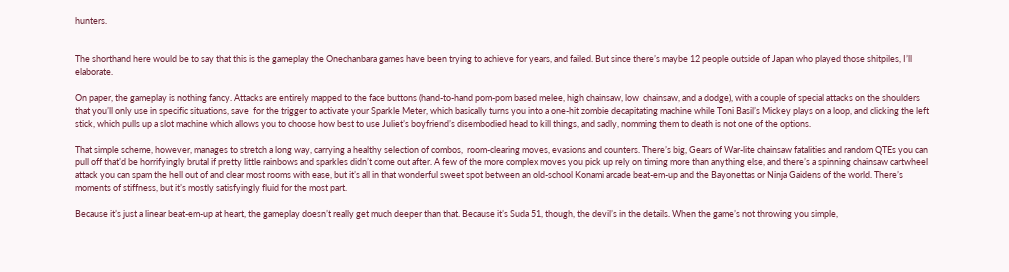hunters.


The shorthand here would be to say that this is the gameplay the Onechanbara games have been trying to achieve for years, and failed. But since there’s maybe 12 people outside of Japan who played those shitpiles, I’ll elaborate.

On paper, the gameplay is nothing fancy. Attacks are entirely mapped to the face buttons (hand-to-hand pom-pom based melee, high chainsaw, low  chainsaw, and a dodge), with a couple of special attacks on the shoulders that you’ll only use in specific situations, save  for the trigger to activate your Sparkle Meter, which basically turns you into a one-hit zombie decapitating machine while Toni Basil’s Mickey plays on a loop, and clicking the left stick, which pulls up a slot machine which allows you to choose how best to use Juliet’s boyfriend’s disembodied head to kill things, and sadly, nomming them to death is not one of the options.

That simple scheme, however, manages to stretch a long way, carrying a healthy selection of combos,  room-clearing moves, evasions and counters. There’s big, Gears of War-lite chainsaw fatalities and random QTEs you can pull off that’d be horrifyingly brutal if pretty little rainbows and sparkles didn’t come out after. A few of the more complex moves you pick up rely on timing more than anything else, and there’s a spinning chainsaw cartwheel attack you can spam the hell out of and clear most rooms with ease, but it’s all in that wonderful sweet spot between an old-school Konami arcade beat-em-up and the Bayonettas or Ninja Gaidens of the world. There’s moments of stiffness, but it’s mostly satisfyingly fluid for the most part.

Because it’s just a linear beat-em-up at heart, the gameplay doesn’t really get much deeper than that. Because it’s Suda 51, though, the devil’s in the details. When the game’s not throwing you simple,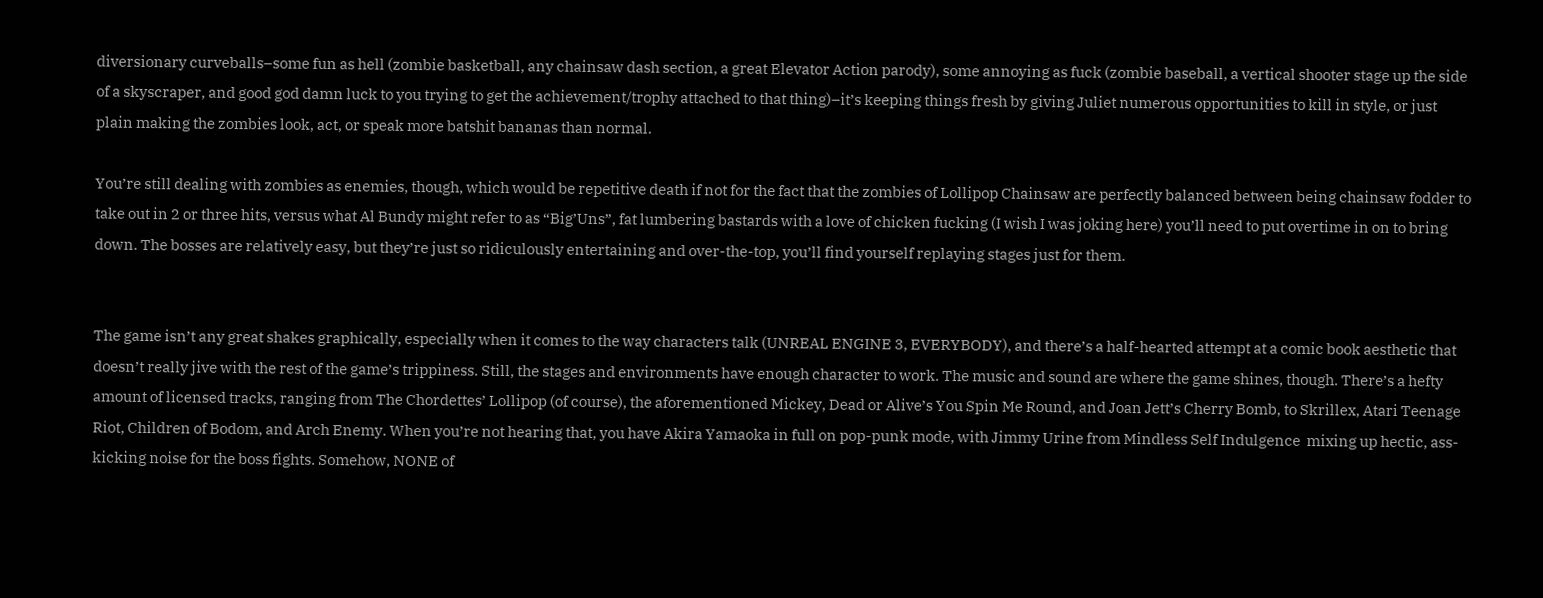diversionary curveballs–some fun as hell (zombie basketball, any chainsaw dash section, a great Elevator Action parody), some annoying as fuck (zombie baseball, a vertical shooter stage up the side of a skyscraper, and good god damn luck to you trying to get the achievement/trophy attached to that thing)–it’s keeping things fresh by giving Juliet numerous opportunities to kill in style, or just plain making the zombies look, act, or speak more batshit bananas than normal.

You’re still dealing with zombies as enemies, though, which would be repetitive death if not for the fact that the zombies of Lollipop Chainsaw are perfectly balanced between being chainsaw fodder to take out in 2 or three hits, versus what Al Bundy might refer to as “Big’Uns”, fat lumbering bastards with a love of chicken fucking (I wish I was joking here) you’ll need to put overtime in on to bring down. The bosses are relatively easy, but they’re just so ridiculously entertaining and over-the-top, you’ll find yourself replaying stages just for them.


The game isn’t any great shakes graphically, especially when it comes to the way characters talk (UNREAL ENGINE 3, EVERYBODY), and there’s a half-hearted attempt at a comic book aesthetic that doesn’t really jive with the rest of the game’s trippiness. Still, the stages and environments have enough character to work. The music and sound are where the game shines, though. There’s a hefty amount of licensed tracks, ranging from The Chordettes’ Lollipop (of course), the aforementioned Mickey, Dead or Alive’s You Spin Me Round, and Joan Jett’s Cherry Bomb, to Skrillex, Atari Teenage Riot, Children of Bodom, and Arch Enemy. When you’re not hearing that, you have Akira Yamaoka in full on pop-punk mode, with Jimmy Urine from Mindless Self Indulgence  mixing up hectic, ass-kicking noise for the boss fights. Somehow, NONE of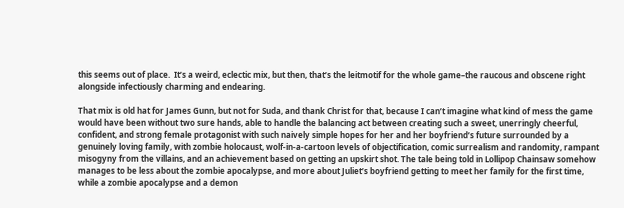this seems out of place.  It’s a weird, eclectic mix, but then, that’s the leitmotif for the whole game–the raucous and obscene right alongside infectiously charming and endearing.

That mix is old hat for James Gunn, but not for Suda, and thank Christ for that, because I can’t imagine what kind of mess the game would have been without two sure hands, able to handle the balancing act between creating such a sweet, unerringly cheerful, confident, and strong female protagonist with such naively simple hopes for her and her boyfriend’s future surrounded by a genuinely loving family, with zombie holocaust, wolf-in-a-cartoon levels of objectification, comic surrealism and randomity, rampant misogyny from the villains, and an achievement based on getting an upskirt shot. The tale being told in Lollipop Chainsaw somehow manages to be less about the zombie apocalypse, and more about Juliet’s boyfriend getting to meet her family for the first time, while a zombie apocalypse and a demon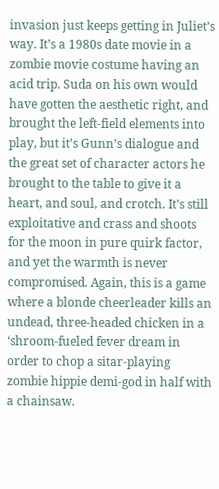invasion just keeps getting in Juliet’s way. It’s a 1980s date movie in a zombie movie costume having an acid trip. Suda on his own would have gotten the aesthetic right, and brought the left-field elements into play, but it’s Gunn’s dialogue and the great set of character actors he brought to the table to give it a heart, and soul, and crotch. It’s still exploitative and crass and shoots for the moon in pure quirk factor, and yet the warmth is never compromised. Again, this is a game where a blonde cheerleader kills an undead, three-headed chicken in a ‘shroom-fueled fever dream in order to chop a sitar-playing zombie hippie demi-god in half with a chainsaw.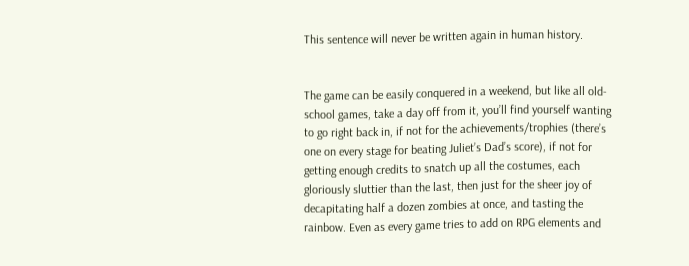This sentence will never be written again in human history.


The game can be easily conquered in a weekend, but like all old-school games, take a day off from it, you’ll find yourself wanting to go right back in, if not for the achievements/trophies (there’s one on every stage for beating Juliet’s Dad’s score), if not for getting enough credits to snatch up all the costumes, each gloriously sluttier than the last, then just for the sheer joy of decapitating half a dozen zombies at once, and tasting the rainbow. Even as every game tries to add on RPG elements and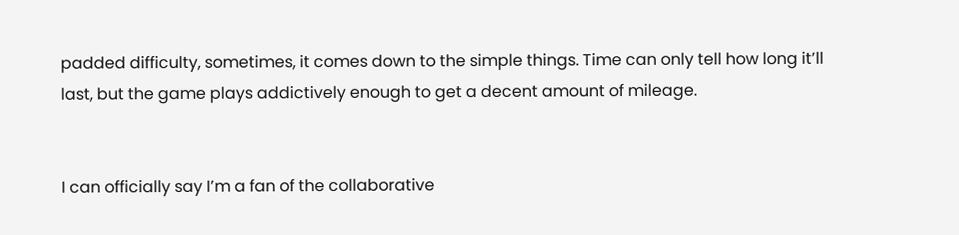padded difficulty, sometimes, it comes down to the simple things. Time can only tell how long it’ll last, but the game plays addictively enough to get a decent amount of mileage.


I can officially say I’m a fan of the collaborative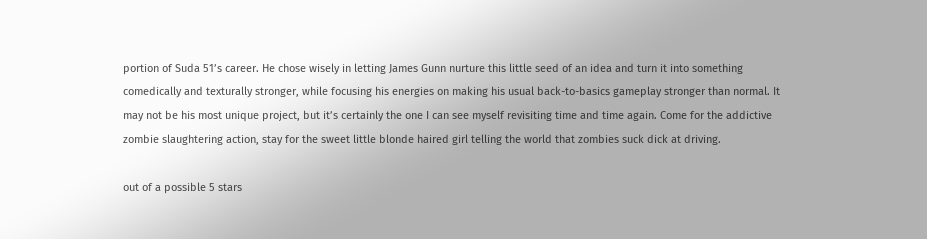portion of Suda 51’s career. He chose wisely in letting James Gunn nurture this little seed of an idea and turn it into something comedically and texturally stronger, while focusing his energies on making his usual back-to-basics gameplay stronger than normal. It may not be his most unique project, but it’s certainly the one I can see myself revisiting time and time again. Come for the addictive zombie slaughtering action, stay for the sweet little blonde haired girl telling the world that zombies suck dick at driving.

out of a possible 5 stars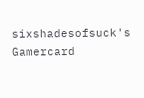sixshadesofsuck's Gamercard